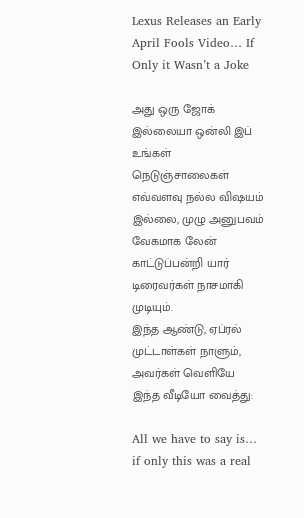Lexus Releases an Early April Fools Video… If Only it Wasn’t a Joke

அது ஒரு ஜோக் இல்லையா ஒன்லி இப்
உங்கள் நெடுஞ்சாலைகள் எவ்வளவு நல்ல விஷயம் இல்லை, முழு அனுபவம் வேகமாக லேன் காட்டுப்பன்றி யார் டிரைவர்கள் நாசமாகி முடியும்.
இந்த ஆண்டு, ஏப்ரல் முட்டாள்கள் நாளும், அவர்கள் வெளியே இந்த வீடியோ வைத்து:

All we have to say is… if only this was a real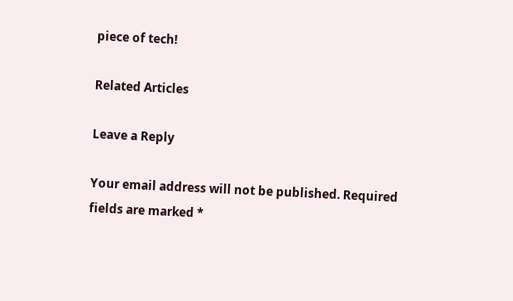piece of tech!

Related Articles

Leave a Reply

Your email address will not be published. Required fields are marked *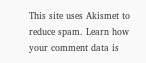This site uses Akismet to reduce spam. Learn how your comment data is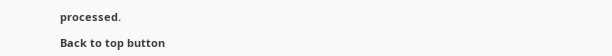processed.

Back to top button